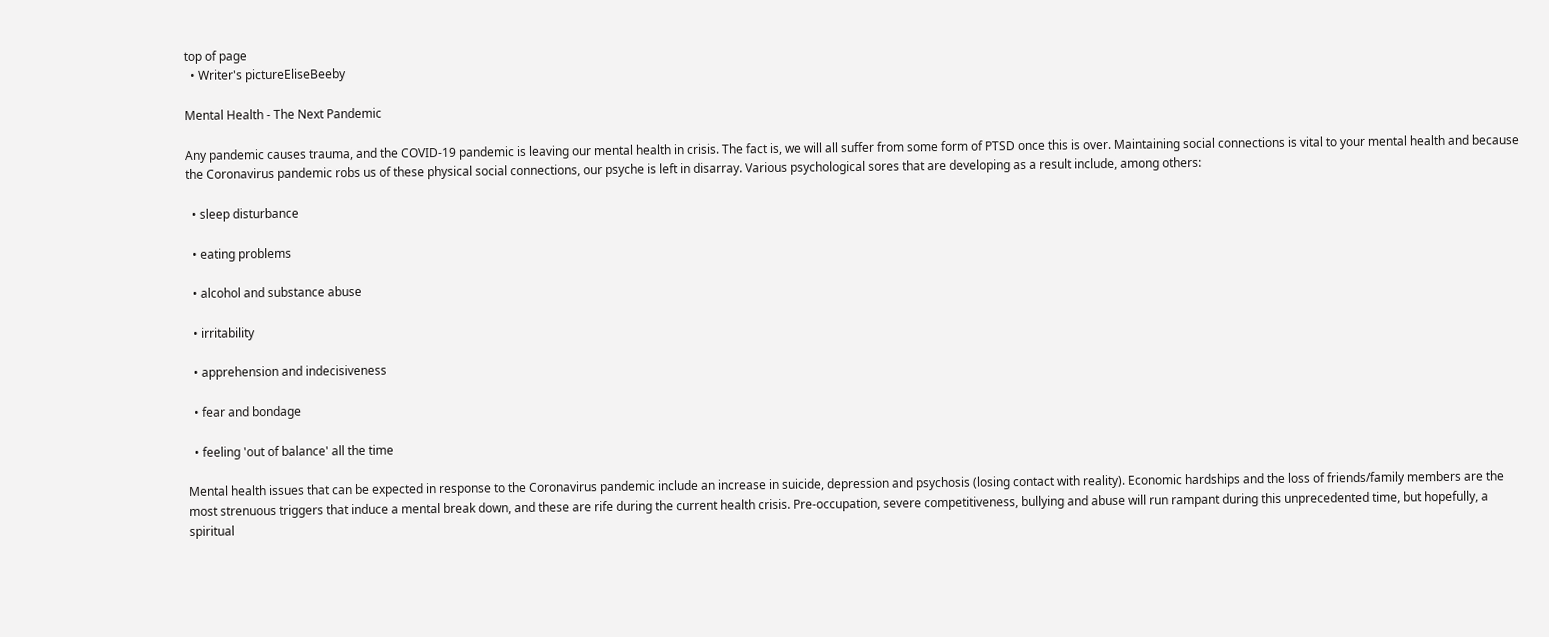top of page
  • Writer's pictureEliseBeeby

Mental Health - The Next Pandemic

Any pandemic causes trauma, and the COVID-19 pandemic is leaving our mental health in crisis. The fact is, we will all suffer from some form of PTSD once this is over. Maintaining social connections is vital to your mental health and because the Coronavirus pandemic robs us of these physical social connections, our psyche is left in disarray. Various psychological sores that are developing as a result include, among others:

  • sleep disturbance

  • eating problems

  • alcohol and substance abuse

  • irritability

  • apprehension and indecisiveness

  • fear and bondage

  • feeling 'out of balance' all the time

Mental health issues that can be expected in response to the Coronavirus pandemic include an increase in suicide, depression and psychosis (losing contact with reality). Economic hardships and the loss of friends/family members are the most strenuous triggers that induce a mental break down, and these are rife during the current health crisis. Pre-occupation, severe competitiveness, bullying and abuse will run rampant during this unprecedented time, but hopefully, a spiritual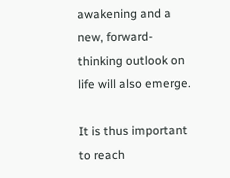awakening and a new, forward-thinking outlook on life will also emerge.

It is thus important to reach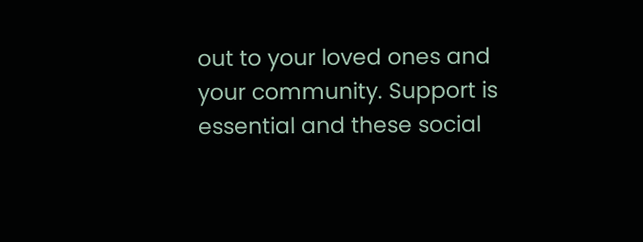out to your loved ones and your community. Support is essential and these social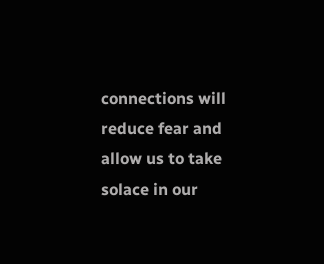connections will reduce fear and allow us to take solace in our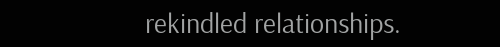rekindled relationships.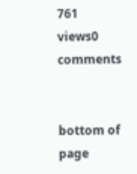761 views0 comments


bottom of page